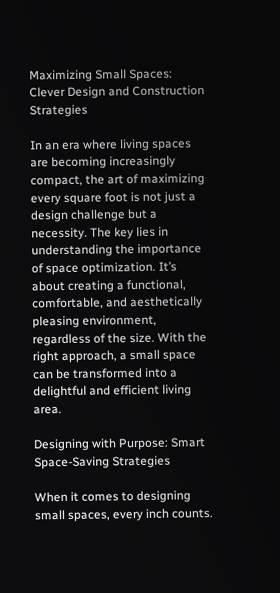Maximizing Small Spaces: Clever Design and Construction Strategies

In an era where living spaces are becoming increasingly compact, the art of maximizing every square foot is not just a design challenge but a necessity. The key lies in understanding the importance of space optimization. It’s about creating a functional, comfortable, and aesthetically pleasing environment, regardless of the size. With the right approach, a small space can be transformed into a delightful and efficient living area.

Designing with Purpose: Smart Space-Saving Strategies

When it comes to designing small spaces, every inch counts.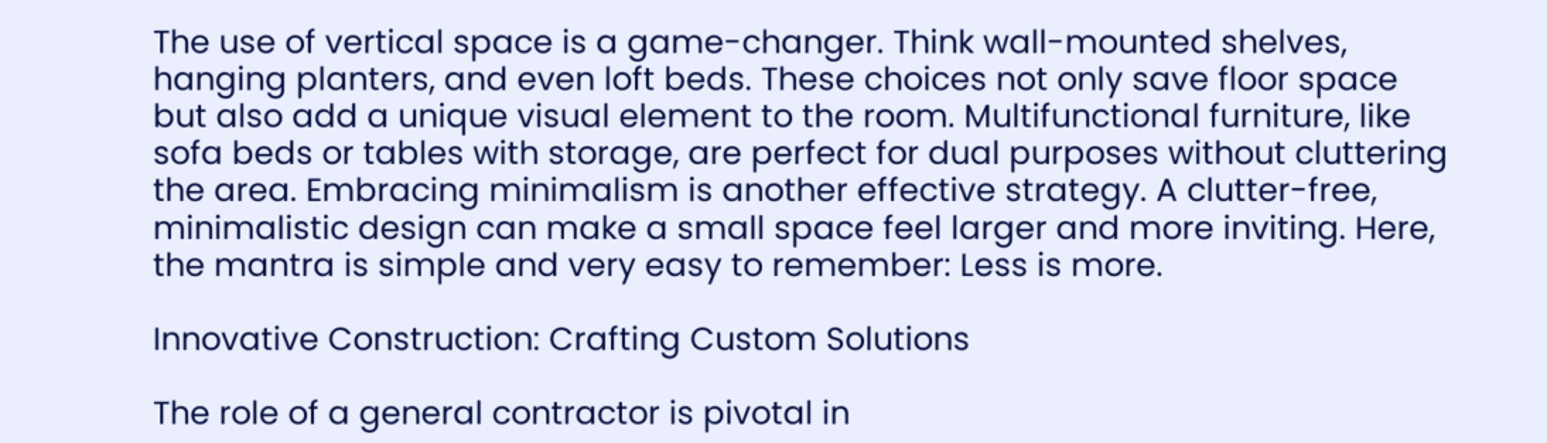The use of vertical space is a game-changer. Think wall-mounted shelves, hanging planters, and even loft beds. These choices not only save floor space but also add a unique visual element to the room. Multifunctional furniture, like sofa beds or tables with storage, are perfect for dual purposes without cluttering the area. Embracing minimalism is another effective strategy. A clutter-free, minimalistic design can make a small space feel larger and more inviting. Here, the mantra is simple and very easy to remember: Less is more.

Innovative Construction: Crafting Custom Solutions

The role of a general contractor is pivotal in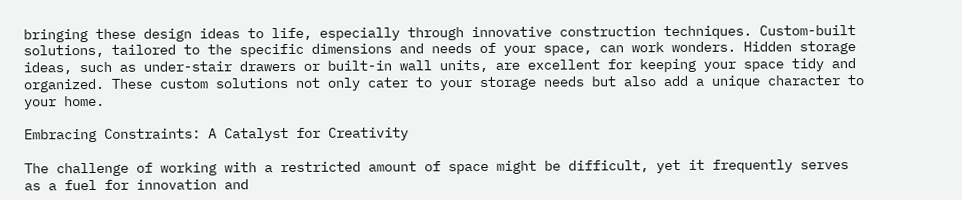bringing these design ideas to life, especially through innovative construction techniques. Custom-built solutions, tailored to the specific dimensions and needs of your space, can work wonders. Hidden storage ideas, such as under-stair drawers or built-in wall units, are excellent for keeping your space tidy and organized. These custom solutions not only cater to your storage needs but also add a unique character to your home.

Embracing Constraints: A Catalyst for Creativity

The challenge of working with a restricted amount of space might be difficult, yet it frequently serves as a fuel for innovation and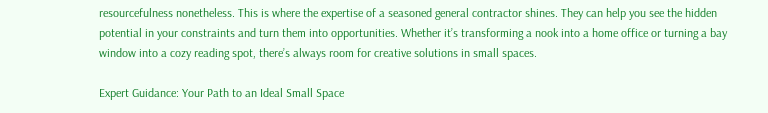resourcefulness nonetheless. This is where the expertise of a seasoned general contractor shines. They can help you see the hidden potential in your constraints and turn them into opportunities. Whether it’s transforming a nook into a home office or turning a bay window into a cozy reading spot, there’s always room for creative solutions in small spaces.

Expert Guidance: Your Path to an Ideal Small Space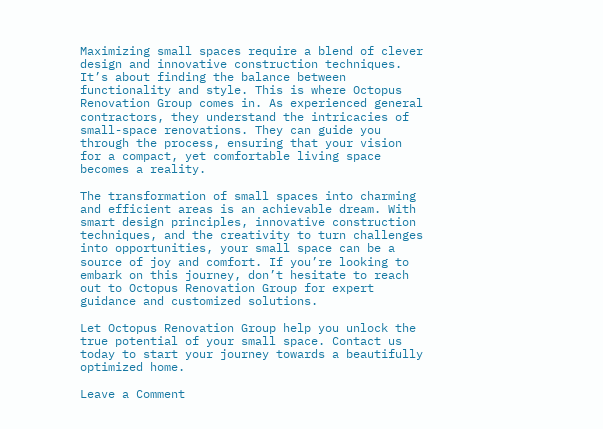Maximizing small spaces require a blend of clever design and innovative construction techniques. It’s about finding the balance between functionality and style. This is where Octopus Renovation Group comes in. As experienced general contractors, they understand the intricacies of small-space renovations. They can guide you through the process, ensuring that your vision for a compact, yet comfortable living space becomes a reality.

The transformation of small spaces into charming and efficient areas is an achievable dream. With smart design principles, innovative construction techniques, and the creativity to turn challenges into opportunities, your small space can be a source of joy and comfort. If you’re looking to embark on this journey, don’t hesitate to reach out to Octopus Renovation Group for expert guidance and customized solutions.

Let Octopus Renovation Group help you unlock the true potential of your small space. Contact us today to start your journey towards a beautifully optimized home.

Leave a Comment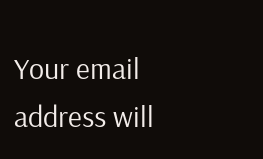Your email address will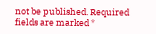not be published. Required fields are marked *